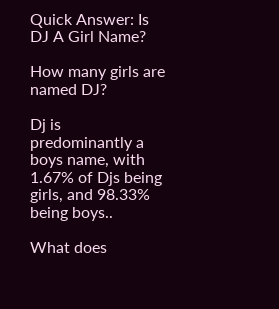Quick Answer: Is DJ A Girl Name?

How many girls are named DJ?

Dj is predominantly a boys name, with 1.67% of Djs being girls, and 98.33% being boys..

What does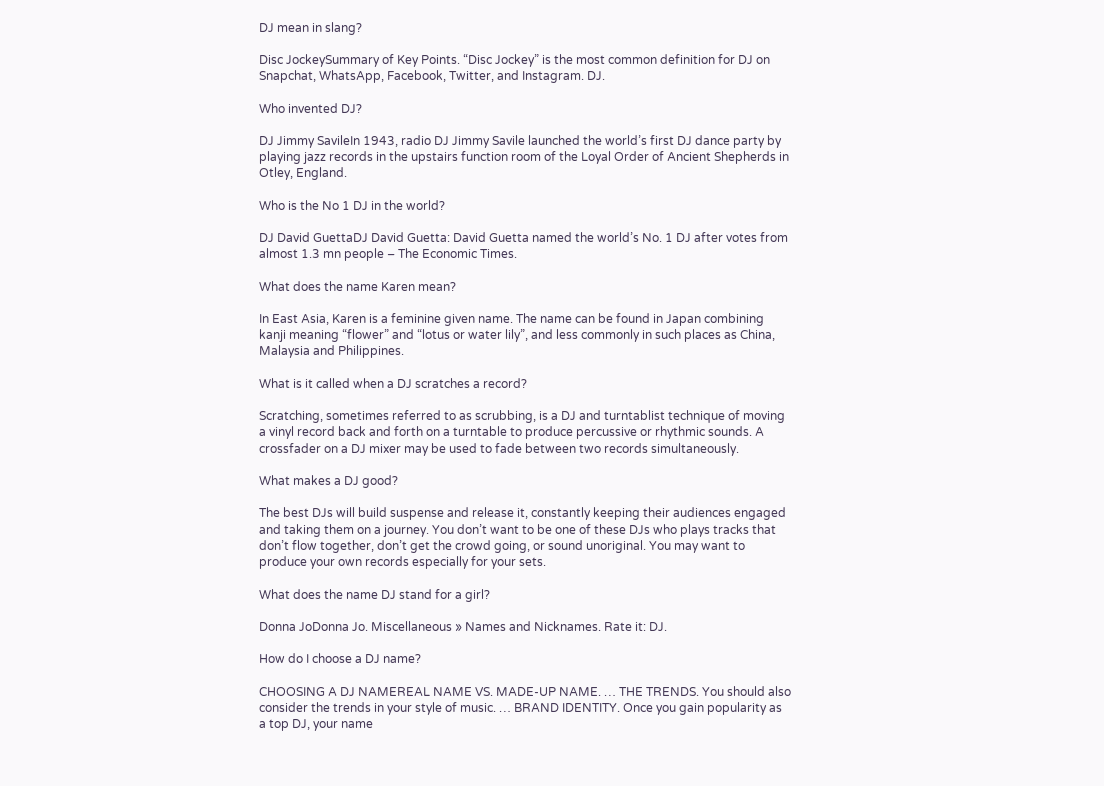DJ mean in slang?

Disc JockeySummary of Key Points. “Disc Jockey” is the most common definition for DJ on Snapchat, WhatsApp, Facebook, Twitter, and Instagram. DJ.

Who invented DJ?

DJ Jimmy SavileIn 1943, radio DJ Jimmy Savile launched the world’s first DJ dance party by playing jazz records in the upstairs function room of the Loyal Order of Ancient Shepherds in Otley, England.

Who is the No 1 DJ in the world?

DJ David GuettaDJ David Guetta: David Guetta named the world’s No. 1 DJ after votes from almost 1.3 mn people – The Economic Times.

What does the name Karen mean?

In East Asia, Karen is a feminine given name. The name can be found in Japan combining kanji meaning “flower” and “lotus or water lily”, and less commonly in such places as China, Malaysia and Philippines.

What is it called when a DJ scratches a record?

Scratching, sometimes referred to as scrubbing, is a DJ and turntablist technique of moving a vinyl record back and forth on a turntable to produce percussive or rhythmic sounds. A crossfader on a DJ mixer may be used to fade between two records simultaneously.

What makes a DJ good?

The best DJs will build suspense and release it, constantly keeping their audiences engaged and taking them on a journey. You don’t want to be one of these DJs who plays tracks that don’t flow together, don’t get the crowd going, or sound unoriginal. You may want to produce your own records especially for your sets.

What does the name DJ stand for a girl?

Donna JoDonna Jo. Miscellaneous » Names and Nicknames. Rate it: DJ.

How do I choose a DJ name?

CHOOSING A DJ NAMEREAL NAME VS. MADE-UP NAME. … THE TRENDS. You should also consider the trends in your style of music. … BRAND IDENTITY. Once you gain popularity as a top DJ, your name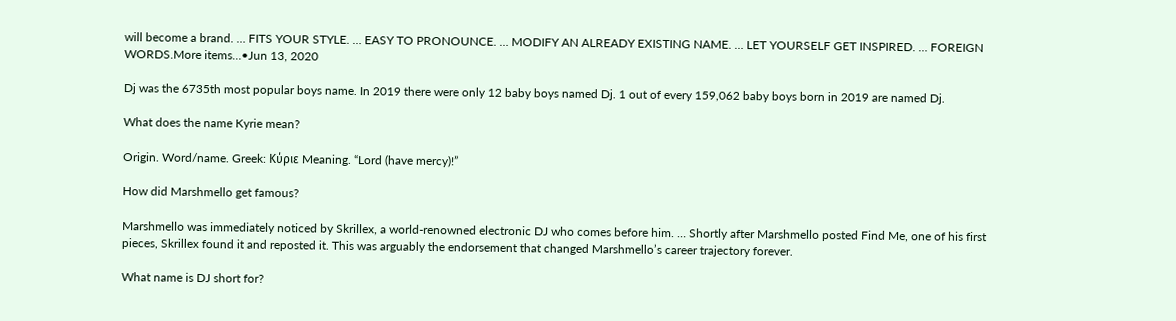will become a brand. … FITS YOUR STYLE. … EASY TO PRONOUNCE. … MODIFY AN ALREADY EXISTING NAME. … LET YOURSELF GET INSPIRED. … FOREIGN WORDS.More items…•Jun 13, 2020

Dj was the 6735th most popular boys name. In 2019 there were only 12 baby boys named Dj. 1 out of every 159,062 baby boys born in 2019 are named Dj.

What does the name Kyrie mean?

Origin. Word/name. Greek: Κύριε Meaning. “Lord (have mercy)!”

How did Marshmello get famous?

Marshmello was immediately noticed by Skrillex, a world-renowned electronic DJ who comes before him. … Shortly after Marshmello posted Find Me, one of his first pieces, Skrillex found it and reposted it. This was arguably the endorsement that changed Marshmello’s career trajectory forever.

What name is DJ short for?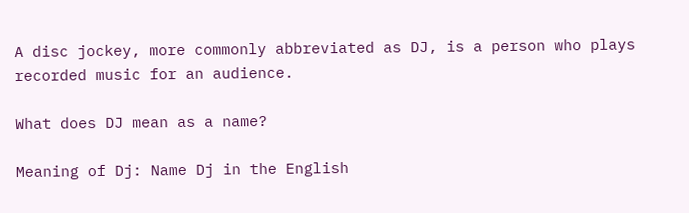A disc jockey, more commonly abbreviated as DJ, is a person who plays recorded music for an audience.

What does DJ mean as a name?

Meaning of Dj: Name Dj in the English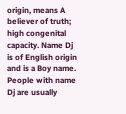origin, means A believer of truth; high congenital capacity. Name Dj is of English origin and is a Boy name. People with name Dj are usually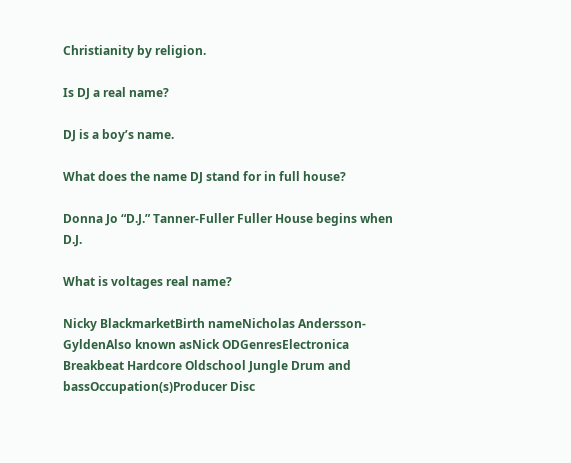Christianity by religion.

Is DJ a real name?

DJ is a boy’s name.

What does the name DJ stand for in full house?

Donna Jo “D.J.” Tanner-Fuller Fuller House begins when D.J.

What is voltages real name?

Nicky BlackmarketBirth nameNicholas Andersson-GyldenAlso known asNick ODGenresElectronica Breakbeat Hardcore Oldschool Jungle Drum and bassOccupation(s)Producer Disc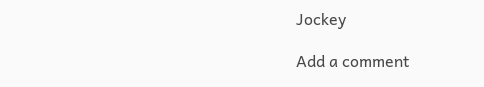Jockey

Add a comment